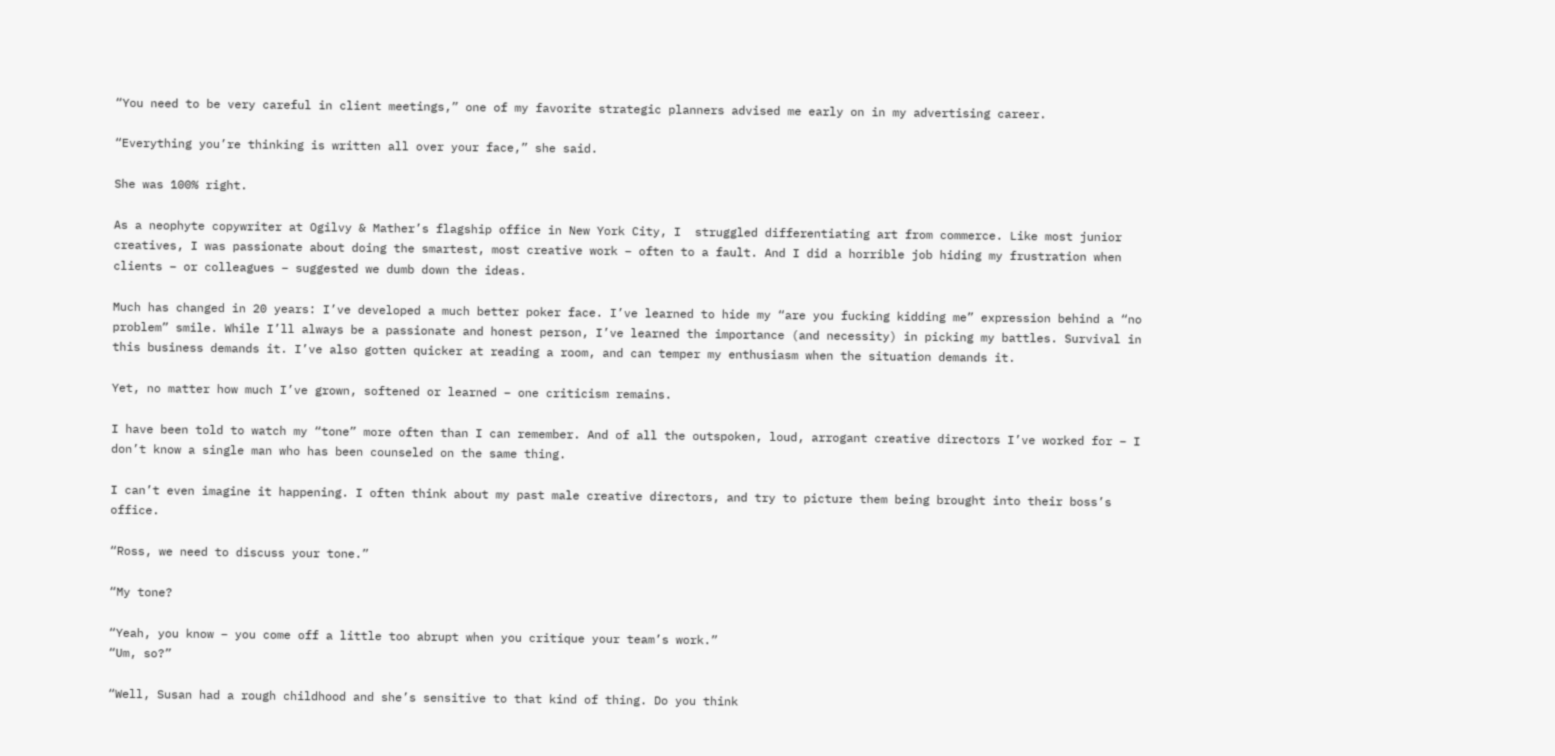“You need to be very careful in client meetings,” one of my favorite strategic planners advised me early on in my advertising career.

“Everything you’re thinking is written all over your face,” she said.

She was 100% right.

As a neophyte copywriter at Ogilvy & Mather’s flagship office in New York City, I  struggled differentiating art from commerce. Like most junior creatives, I was passionate about doing the smartest, most creative work – often to a fault. And I did a horrible job hiding my frustration when clients – or colleagues – suggested we dumb down the ideas.

Much has changed in 20 years: I’ve developed a much better poker face. I’ve learned to hide my “are you fucking kidding me” expression behind a “no problem” smile. While I’ll always be a passionate and honest person, I’ve learned the importance (and necessity) in picking my battles. Survival in this business demands it. I’ve also gotten quicker at reading a room, and can temper my enthusiasm when the situation demands it.

Yet, no matter how much I’ve grown, softened or learned – one criticism remains.

I have been told to watch my “tone” more often than I can remember. And of all the outspoken, loud, arrogant creative directors I’ve worked for – I don’t know a single man who has been counseled on the same thing.

I can’t even imagine it happening. I often think about my past male creative directors, and try to picture them being brought into their boss’s office.

“Ross, we need to discuss your tone.”

“My tone?

“Yeah, you know – you come off a little too abrupt when you critique your team’s work.”
“Um, so?”

“Well, Susan had a rough childhood and she’s sensitive to that kind of thing. Do you think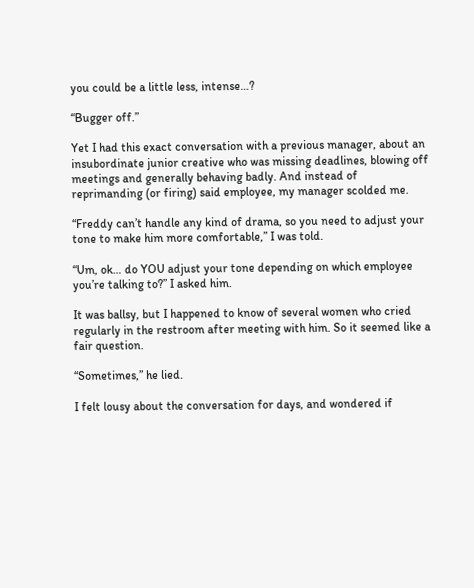you could be a little less, intense…?

“Bugger off.”

Yet I had this exact conversation with a previous manager, about an insubordinate junior creative who was missing deadlines, blowing off meetings and generally behaving badly. And instead of reprimanding (or firing) said employee, my manager scolded me.

“Freddy can’t handle any kind of drama, so you need to adjust your tone to make him more comfortable,” I was told.

“Um, ok… do YOU adjust your tone depending on which employee you’re talking to?” I asked him.

It was ballsy, but I happened to know of several women who cried regularly in the restroom after meeting with him. So it seemed like a fair question.

“Sometimes,” he lied.

I felt lousy about the conversation for days, and wondered if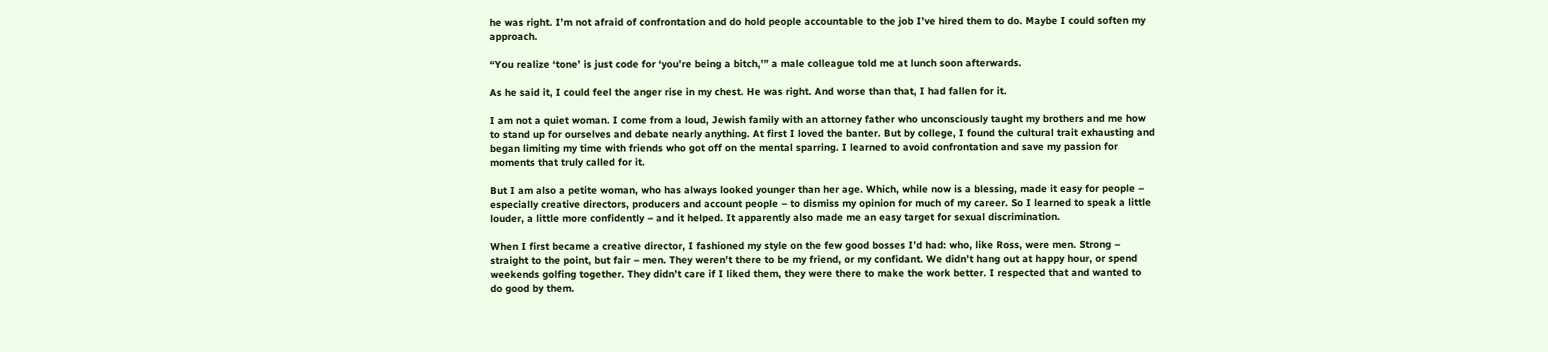he was right. I’m not afraid of confrontation and do hold people accountable to the job I’ve hired them to do. Maybe I could soften my approach.

“You realize ‘tone’ is just code for ‘you’re being a bitch,’” a male colleague told me at lunch soon afterwards.

As he said it, I could feel the anger rise in my chest. He was right. And worse than that, I had fallen for it.

I am not a quiet woman. I come from a loud, Jewish family with an attorney father who unconsciously taught my brothers and me how to stand up for ourselves and debate nearly anything. At first I loved the banter. But by college, I found the cultural trait exhausting and began limiting my time with friends who got off on the mental sparring. I learned to avoid confrontation and save my passion for moments that truly called for it.

But I am also a petite woman, who has always looked younger than her age. Which, while now is a blessing, made it easy for people – especially creative directors, producers and account people – to dismiss my opinion for much of my career. So I learned to speak a little louder, a little more confidently – and it helped. It apparently also made me an easy target for sexual discrimination.

When I first became a creative director, I fashioned my style on the few good bosses I’d had: who, like Ross, were men. Strong – straight to the point, but fair – men. They weren’t there to be my friend, or my confidant. We didn’t hang out at happy hour, or spend weekends golfing together. They didn’t care if I liked them, they were there to make the work better. I respected that and wanted to do good by them.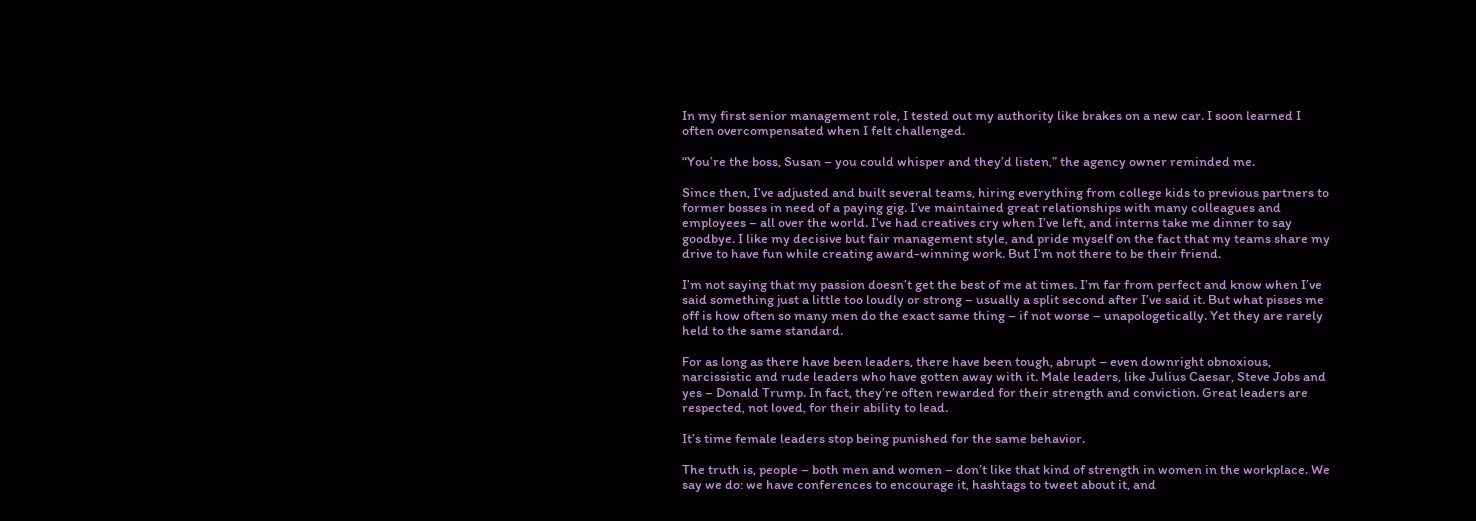In my first senior management role, I tested out my authority like brakes on a new car. I soon learned I often overcompensated when I felt challenged.

“You’re the boss, Susan – you could whisper and they’d listen,” the agency owner reminded me.

Since then, I’ve adjusted and built several teams, hiring everything from college kids to previous partners to former bosses in need of a paying gig. I’ve maintained great relationships with many colleagues and employees – all over the world. I’ve had creatives cry when I’ve left, and interns take me dinner to say goodbye. I like my decisive but fair management style, and pride myself on the fact that my teams share my drive to have fun while creating award-winning work. But I’m not there to be their friend.

I’m not saying that my passion doesn’t get the best of me at times. I’m far from perfect and know when I’ve said something just a little too loudly or strong – usually a split second after I’ve said it. But what pisses me off is how often so many men do the exact same thing – if not worse – unapologetically. Yet they are rarely held to the same standard.

For as long as there have been leaders, there have been tough, abrupt – even downright obnoxious, narcissistic and rude leaders who have gotten away with it. Male leaders, like Julius Caesar, Steve Jobs and yes – Donald Trump. In fact, they’re often rewarded for their strength and conviction. Great leaders are respected, not loved, for their ability to lead.

It’s time female leaders stop being punished for the same behavior.

The truth is, people – both men and women – don’t like that kind of strength in women in the workplace. We say we do: we have conferences to encourage it, hashtags to tweet about it, and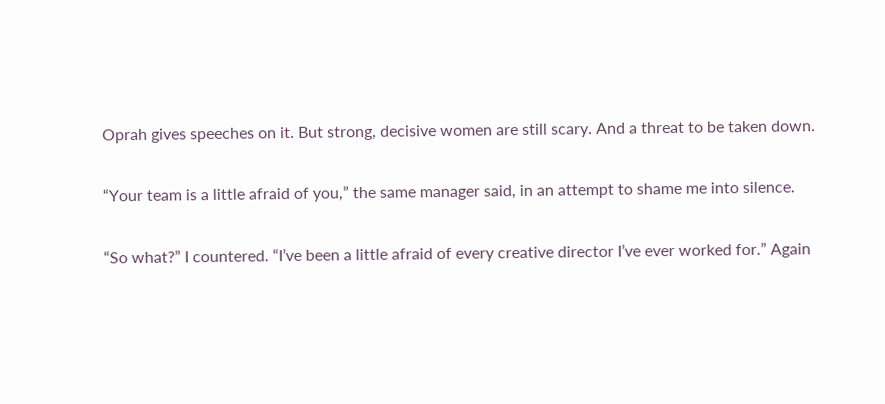Oprah gives speeches on it. But strong, decisive women are still scary. And a threat to be taken down.

“Your team is a little afraid of you,” the same manager said, in an attempt to shame me into silence.

“So what?” I countered. “I’ve been a little afraid of every creative director I’ve ever worked for.” Again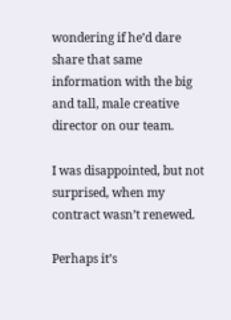wondering if he’d dare share that same information with the big and tall, male creative director on our team.

I was disappointed, but not surprised, when my contract wasn’t renewed.

Perhaps it’s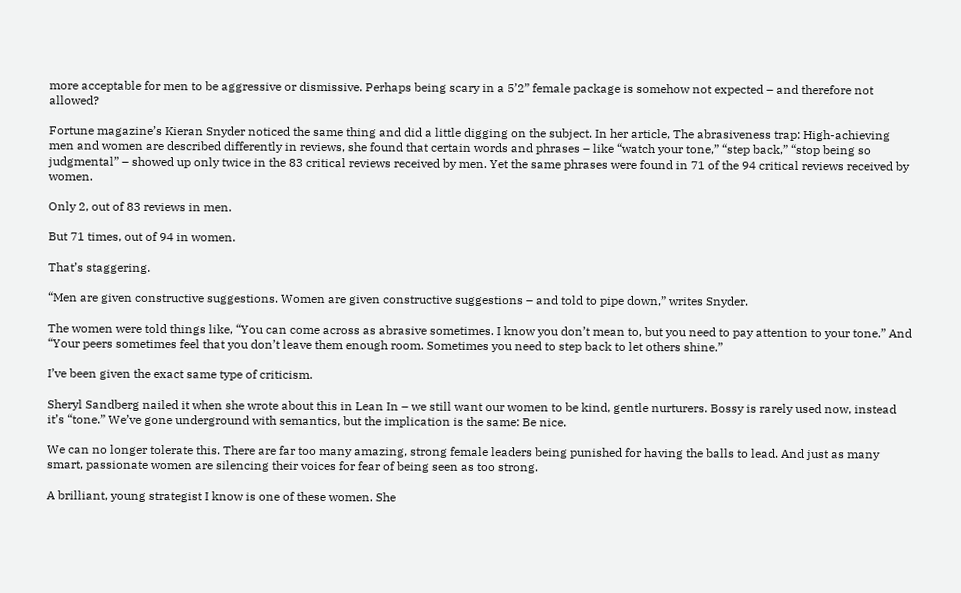more acceptable for men to be aggressive or dismissive. Perhaps being scary in a 5’2” female package is somehow not expected – and therefore not allowed?

Fortune magazine’s Kieran Snyder noticed the same thing and did a little digging on the subject. In her article, The abrasiveness trap: High-achieving men and women are described differently in reviews, she found that certain words and phrases – like “watch your tone,” “step back,” “stop being so judgmental” – showed up only twice in the 83 critical reviews received by men. Yet the same phrases were found in 71 of the 94 critical reviews received by women.

Only 2, out of 83 reviews in men.

But 71 times, out of 94 in women.

That’s staggering.

“Men are given constructive suggestions. Women are given constructive suggestions – and told to pipe down,” writes Snyder.

The women were told things like, “You can come across as abrasive sometimes. I know you don’t mean to, but you need to pay attention to your tone.” And “Your peers sometimes feel that you don’t leave them enough room. Sometimes you need to step back to let others shine.”

I’ve been given the exact same type of criticism.

Sheryl Sandberg nailed it when she wrote about this in Lean In – we still want our women to be kind, gentle nurturers. Bossy is rarely used now, instead it’s “tone.” We’ve gone underground with semantics, but the implication is the same: Be nice.

We can no longer tolerate this. There are far too many amazing, strong female leaders being punished for having the balls to lead. And just as many smart, passionate women are silencing their voices for fear of being seen as too strong.

A brilliant, young strategist I know is one of these women. She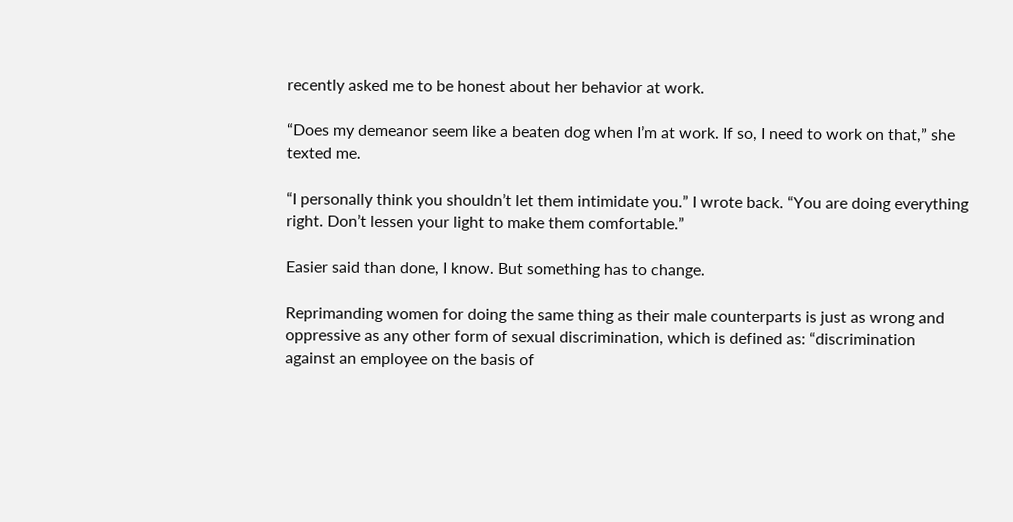recently asked me to be honest about her behavior at work.

“Does my demeanor seem like a beaten dog when I’m at work. If so, I need to work on that,” she texted me.

“I personally think you shouldn’t let them intimidate you.” I wrote back. “You are doing everything right. Don’t lessen your light to make them comfortable.”

Easier said than done, I know. But something has to change.

Reprimanding women for doing the same thing as their male counterparts is just as wrong and oppressive as any other form of sexual discrimination, which is defined as: “discrimination against an employee on the basis of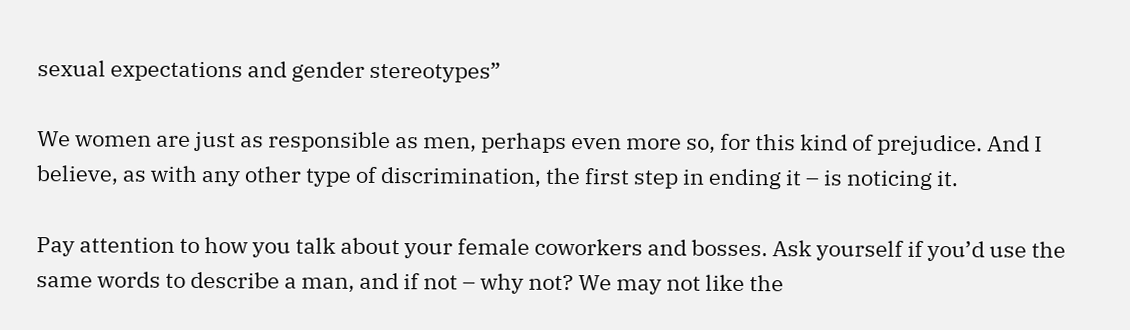sexual expectations and gender stereotypes”

We women are just as responsible as men, perhaps even more so, for this kind of prejudice. And I believe, as with any other type of discrimination, the first step in ending it – is noticing it.

Pay attention to how you talk about your female coworkers and bosses. Ask yourself if you’d use the same words to describe a man, and if not – why not? We may not like the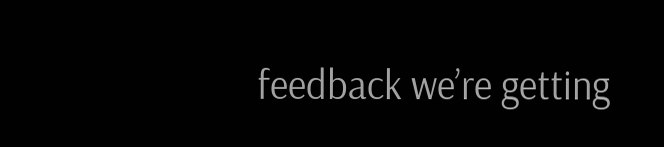feedback we’re getting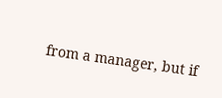from a manager, but if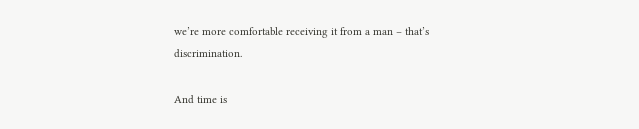we’re more comfortable receiving it from a man – that’s discrimination.

And time is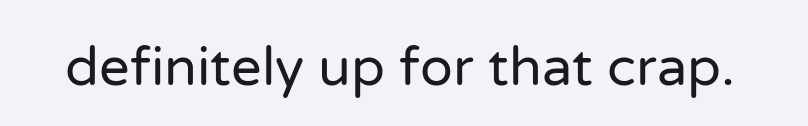definitely up for that crap.